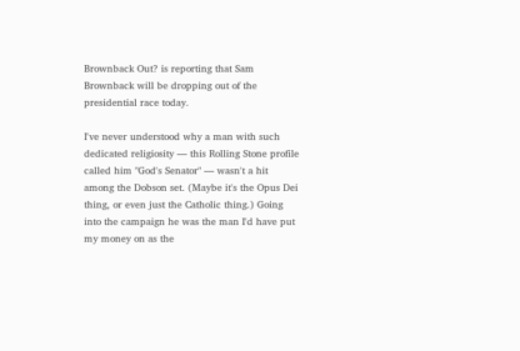Brownback Out? is reporting that Sam Brownback will be dropping out of the presidential race today.

I've never understood why a man with such dedicated religiosity — this Rolling Stone profile called him "God's Senator" — wasn't a hit among the Dobson set. (Maybe it's the Opus Dei thing, or even just the Catholic thing.) Going into the campaign he was the man I'd have put my money on as the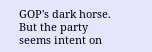GOP's dark horse. But the party seems intent on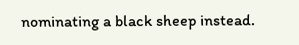nominating a black sheep instead.